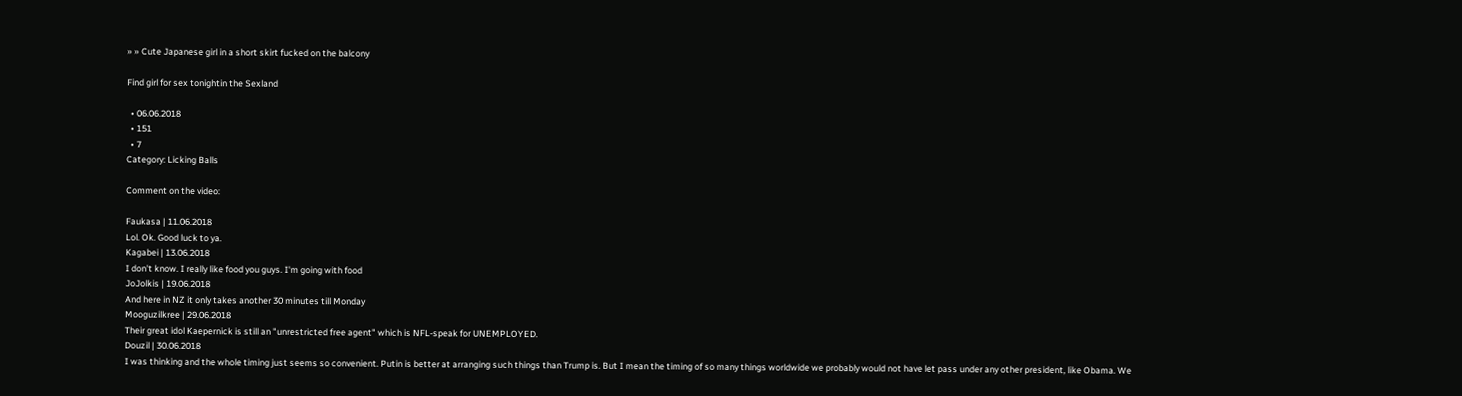» » Cute Japanese girl in a short skirt fucked on the balcony

Find girl for sex tonightin the Sexland

  • 06.06.2018
  • 151
  • 7
Category: Licking Balls

Comment on the video:

Faukasa | 11.06.2018
Lol. Ok. Good luck to ya.
Kagabei | 13.06.2018
I don't know. I really like food you guys. I'm going with food
JoJolkis | 19.06.2018
And here in NZ it only takes another 30 minutes till Monday
Mooguzilkree | 29.06.2018
Their great idol Kaepernick is still an "unrestricted free agent" which is NFL-speak for UNEMPLOYED.
Douzil | 30.06.2018
I was thinking and the whole timing just seems so convenient. Putin is better at arranging such things than Trump is. But I mean the timing of so many things worldwide we probably would not have let pass under any other president, like Obama. We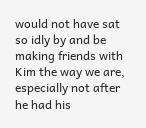would not have sat so idly by and be making friends with Kim the way we are, especially not after he had his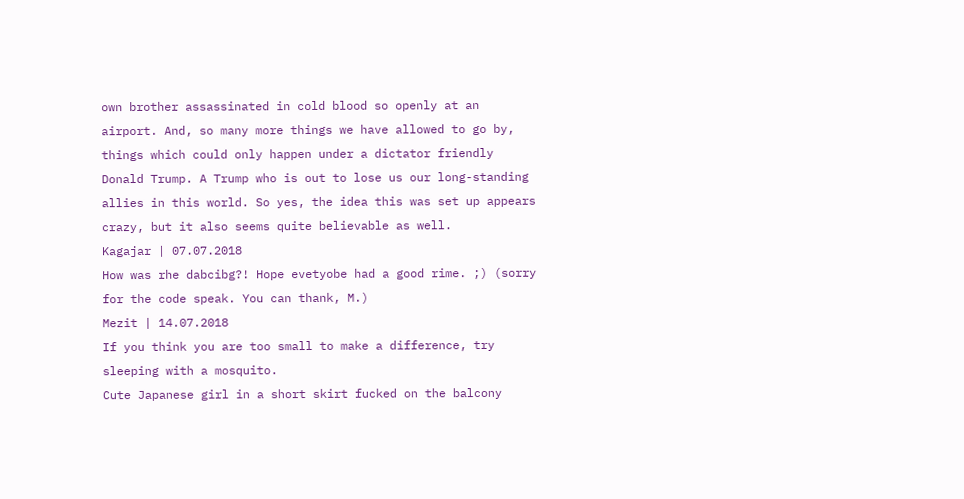own brother assassinated in cold blood so openly at an airport. And, so many more things we have allowed to go by, things which could only happen under a dictator friendly Donald Trump. A Trump who is out to lose us our long-standing allies in this world. So yes, the idea this was set up appears crazy, but it also seems quite believable as well.
Kagajar | 07.07.2018
How was rhe dabcibg?! Hope evetyobe had a good rime. ;) (sorry for the code speak. You can thank, M.)
Mezit | 14.07.2018
If you think you are too small to make a difference, try sleeping with a mosquito.
Cute Japanese girl in a short skirt fucked on the balcony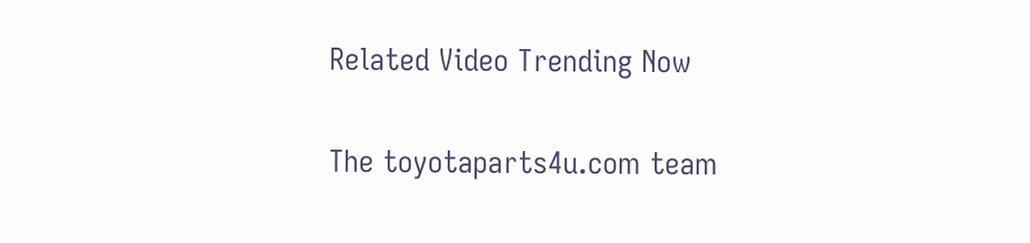Related Video Trending Now

The toyotaparts4u.com team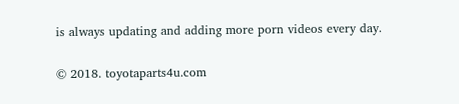is always updating and adding more porn videos every day.

© 2018. toyotaparts4u.com